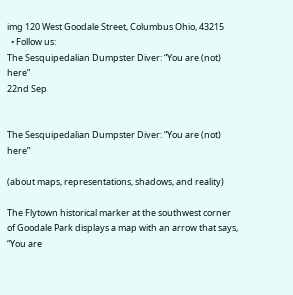img 120 West Goodale Street, Columbus Ohio, 43215
  • Follow us:
The Sesquipedalian Dumpster Diver: “You are (not) here”
22nd Sep


The Sesquipedalian Dumpster Diver: “You are (not) here”

(about maps, representations, shadows, and reality)

The Flytown historical marker at the southwest corner of Goodale Park displays a map with an arrow that says, “You are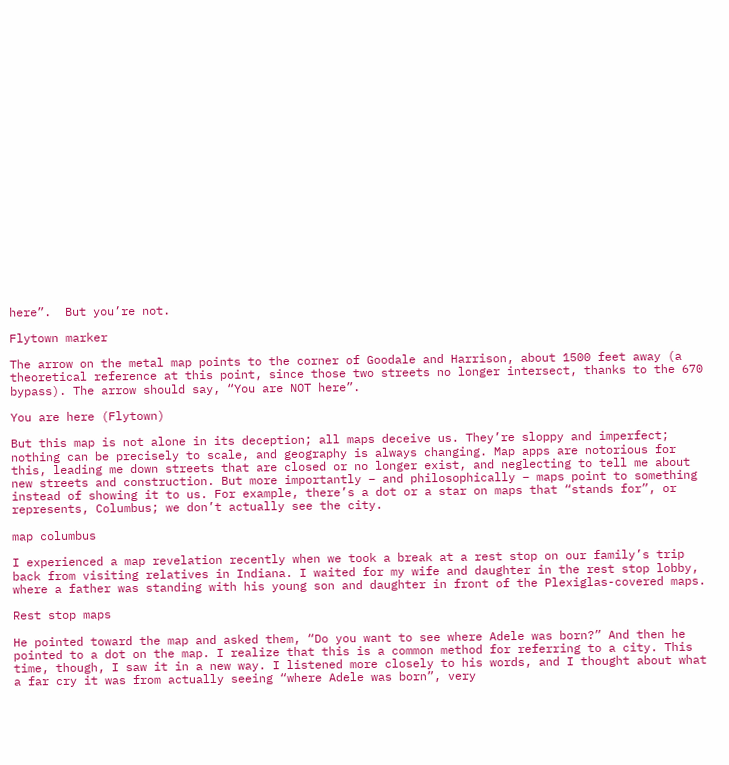here”.  But you’re not.

Flytown marker

The arrow on the metal map points to the corner of Goodale and Harrison, about 1500 feet away (a theoretical reference at this point, since those two streets no longer intersect, thanks to the 670 bypass). The arrow should say, “You are NOT here”.

You are here (Flytown)

But this map is not alone in its deception; all maps deceive us. They’re sloppy and imperfect; nothing can be precisely to scale, and geography is always changing. Map apps are notorious for this, leading me down streets that are closed or no longer exist, and neglecting to tell me about new streets and construction. But more importantly – and philosophically – maps point to something instead of showing it to us. For example, there’s a dot or a star on maps that “stands for”, or represents, Columbus; we don’t actually see the city.

map columbus

I experienced a map revelation recently when we took a break at a rest stop on our family’s trip back from visiting relatives in Indiana. I waited for my wife and daughter in the rest stop lobby, where a father was standing with his young son and daughter in front of the Plexiglas-covered maps.

Rest stop maps

He pointed toward the map and asked them, “Do you want to see where Adele was born?” And then he pointed to a dot on the map. I realize that this is a common method for referring to a city. This time, though, I saw it in a new way. I listened more closely to his words, and I thought about what a far cry it was from actually seeing “where Adele was born”, very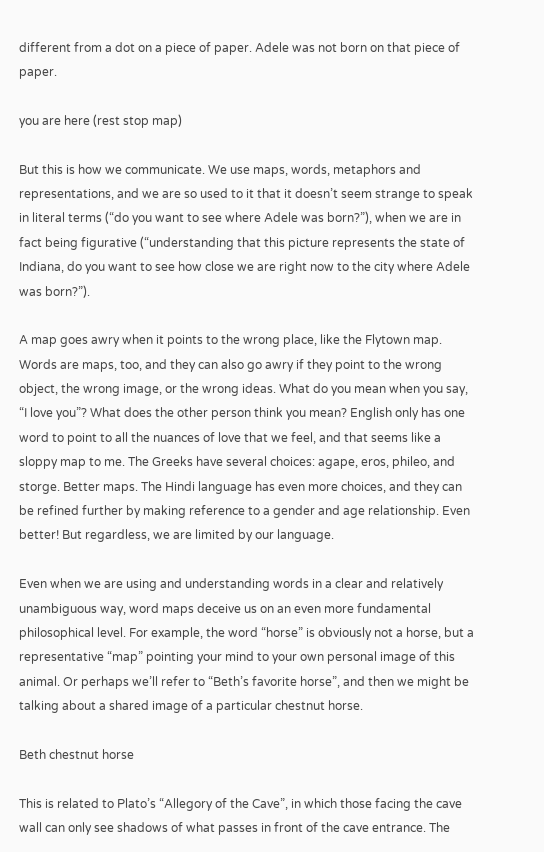different from a dot on a piece of paper. Adele was not born on that piece of paper.

you are here (rest stop map)

But this is how we communicate. We use maps, words, metaphors and representations, and we are so used to it that it doesn’t seem strange to speak in literal terms (“do you want to see where Adele was born?”), when we are in fact being figurative (“understanding that this picture represents the state of Indiana, do you want to see how close we are right now to the city where Adele was born?”).

A map goes awry when it points to the wrong place, like the Flytown map. Words are maps, too, and they can also go awry if they point to the wrong object, the wrong image, or the wrong ideas. What do you mean when you say, “I love you”? What does the other person think you mean? English only has one word to point to all the nuances of love that we feel, and that seems like a sloppy map to me. The Greeks have several choices: agape, eros, phileo, and storge. Better maps. The Hindi language has even more choices, and they can be refined further by making reference to a gender and age relationship. Even better! But regardless, we are limited by our language.

Even when we are using and understanding words in a clear and relatively unambiguous way, word maps deceive us on an even more fundamental philosophical level. For example, the word “horse” is obviously not a horse, but a representative “map” pointing your mind to your own personal image of this animal. Or perhaps we’ll refer to “Beth’s favorite horse”, and then we might be talking about a shared image of a particular chestnut horse.

Beth chestnut horse

This is related to Plato’s “Allegory of the Cave”, in which those facing the cave wall can only see shadows of what passes in front of the cave entrance. The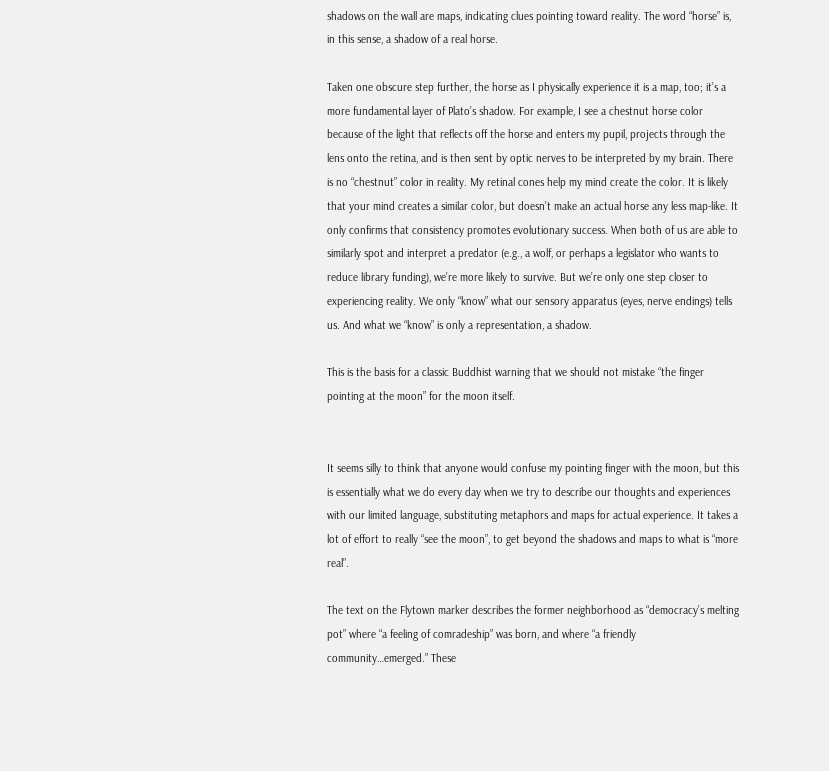shadows on the wall are maps, indicating clues pointing toward reality. The word “horse” is, in this sense, a shadow of a real horse.

Taken one obscure step further, the horse as I physically experience it is a map, too; it’s a more fundamental layer of Plato’s shadow. For example, I see a chestnut horse color because of the light that reflects off the horse and enters my pupil, projects through the lens onto the retina, and is then sent by optic nerves to be interpreted by my brain. There is no “chestnut” color in reality. My retinal cones help my mind create the color. It is likely that your mind creates a similar color, but doesn’t make an actual horse any less map-like. It only confirms that consistency promotes evolutionary success. When both of us are able to similarly spot and interpret a predator (e.g., a wolf, or perhaps a legislator who wants to reduce library funding), we’re more likely to survive. But we’re only one step closer to experiencing reality. We only “know” what our sensory apparatus (eyes, nerve endings) tells us. And what we “know” is only a representation, a shadow.

This is the basis for a classic Buddhist warning that we should not mistake “the finger pointing at the moon” for the moon itself.


It seems silly to think that anyone would confuse my pointing finger with the moon, but this is essentially what we do every day when we try to describe our thoughts and experiences with our limited language, substituting metaphors and maps for actual experience. It takes a lot of effort to really “see the moon”, to get beyond the shadows and maps to what is “more real”.

The text on the Flytown marker describes the former neighborhood as “democracy’s melting pot” where “a feeling of comradeship” was born, and where “a friendly community…emerged.” These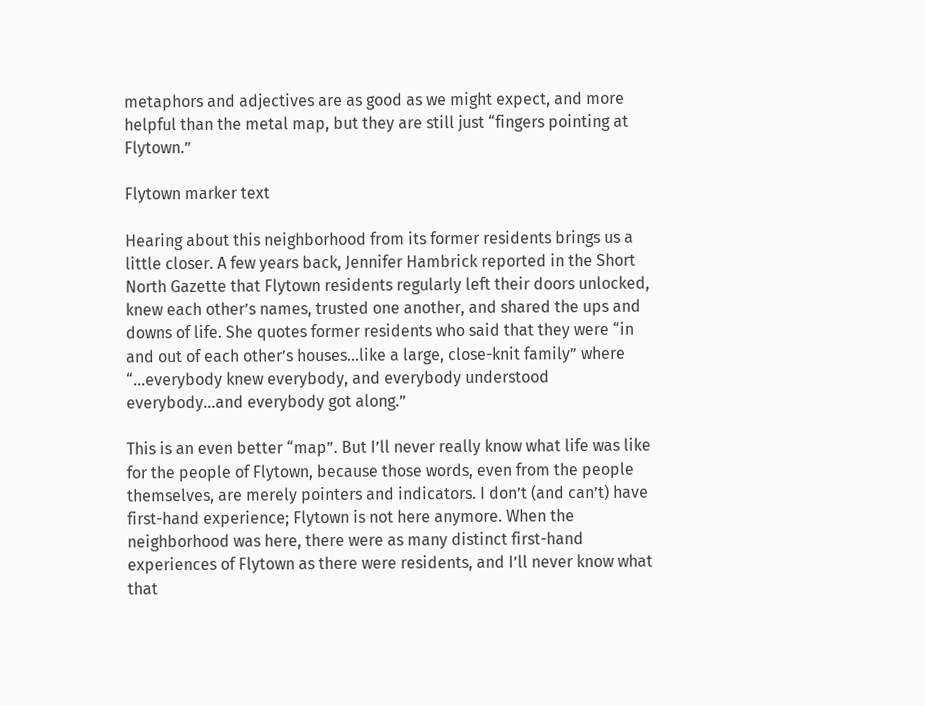metaphors and adjectives are as good as we might expect, and more helpful than the metal map, but they are still just “fingers pointing at Flytown.”

Flytown marker text

Hearing about this neighborhood from its former residents brings us a little closer. A few years back, Jennifer Hambrick reported in the Short North Gazette that Flytown residents regularly left their doors unlocked, knew each other’s names, trusted one another, and shared the ups and downs of life. She quotes former residents who said that they were “in and out of each other’s houses…like a large, close-knit family” where “…everybody knew everybody, and everybody understood everybody…and everybody got along.”

This is an even better “map”. But I’ll never really know what life was like for the people of Flytown, because those words, even from the people themselves, are merely pointers and indicators. I don’t (and can’t) have first-hand experience; Flytown is not here anymore. When the neighborhood was here, there were as many distinct first-hand experiences of Flytown as there were residents, and I’ll never know what that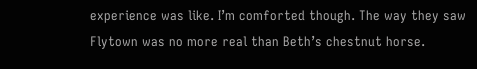experience was like. I’m comforted though. The way they saw Flytown was no more real than Beth’s chestnut horse.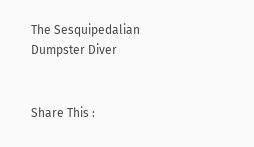The Sesquipedalian Dumpster Diver


Share This :